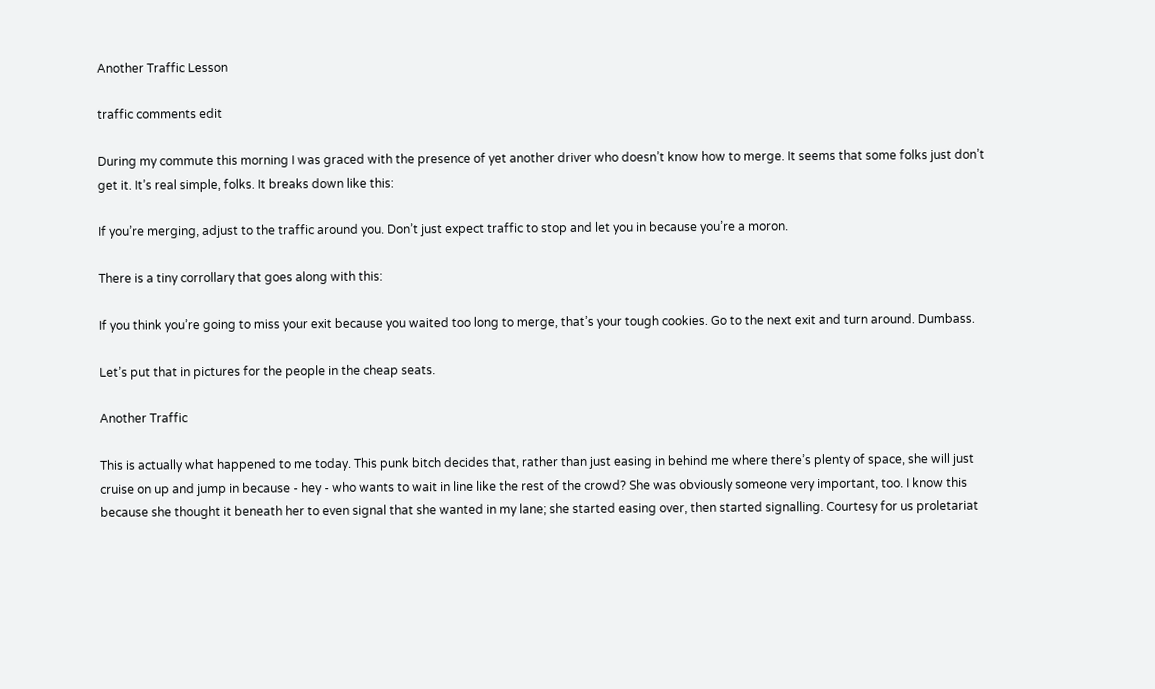Another Traffic Lesson

traffic comments edit

During my commute this morning I was graced with the presence of yet another driver who doesn’t know how to merge. It seems that some folks just don’t get it. It’s real simple, folks. It breaks down like this:

If you’re merging, adjust to the traffic around you. Don’t just expect traffic to stop and let you in because you’re a moron.

There is a tiny corrollary that goes along with this:

If you think you’re going to miss your exit because you waited too long to merge, that’s your tough cookies. Go to the next exit and turn around. Dumbass.

Let’s put that in pictures for the people in the cheap seats.

Another Traffic

This is actually what happened to me today. This punk bitch decides that, rather than just easing in behind me where there’s plenty of space, she will just cruise on up and jump in because - hey - who wants to wait in line like the rest of the crowd? She was obviously someone very important, too. I know this because she thought it beneath her to even signal that she wanted in my lane; she started easing over, then started signalling. Courtesy for us proletariat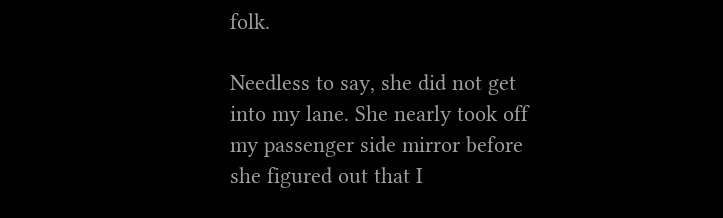folk.

Needless to say, she did not get into my lane. She nearly took off my passenger side mirror before she figured out that I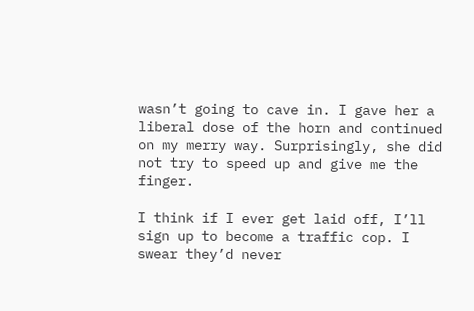wasn’t going to cave in. I gave her a liberal dose of the horn and continued on my merry way. Surprisingly, she did not try to speed up and give me the finger.

I think if I ever get laid off, I’ll sign up to become a traffic cop. I swear they’d never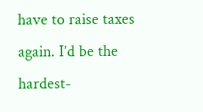have to raise taxes again. I’d be the hardest-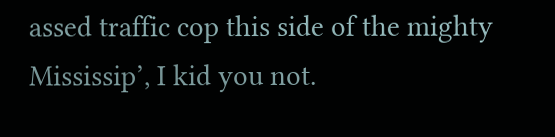assed traffic cop this side of the mighty Mississip’, I kid you not.